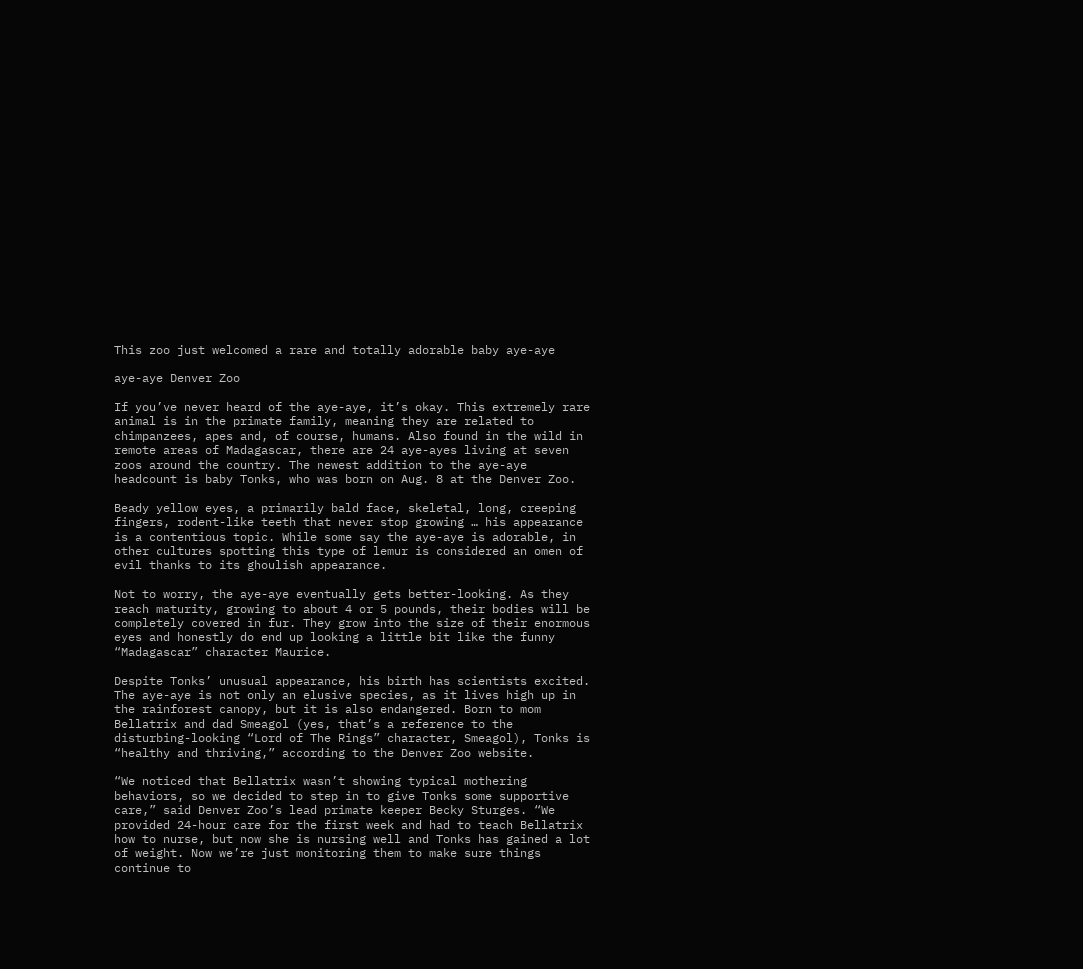This zoo just welcomed a rare and totally adorable baby aye-aye

aye-aye Denver Zoo

If you’ve never heard of the aye-aye, it’s okay. This extremely rare animal is in the primate family, meaning they are related to chimpanzees, apes and, of course, humans. Also found in the wild in remote areas of Madagascar, there are 24 aye-ayes living at seven zoos around the country. The newest addition to the aye-aye headcount is baby Tonks, who was born on Aug. 8 at the Denver Zoo.

Beady yellow eyes, a primarily bald face, skeletal, long, creeping fingers, rodent-like teeth that never stop growing … his appearance is a contentious topic. While some say the aye-aye is adorable, in other cultures spotting this type of lemur is considered an omen of evil thanks to its ghoulish appearance.

Not to worry, the aye-aye eventually gets better-looking. As they reach maturity, growing to about 4 or 5 pounds, their bodies will be completely covered in fur. They grow into the size of their enormous eyes and honestly do end up looking a little bit like the funny “Madagascar” character Maurice.

Despite Tonks’ unusual appearance, his birth has scientists excited. The aye-aye is not only an elusive species, as it lives high up in the rainforest canopy, but it is also endangered. Born to mom Bellatrix and dad Smeagol (yes, that’s a reference to the disturbing-looking “Lord of The Rings” character, Smeagol), Tonks is “healthy and thriving,” according to the Denver Zoo website.

“We noticed that Bellatrix wasn’t showing typical mothering behaviors, so we decided to step in to give Tonks some supportive care,” said Denver Zoo’s lead primate keeper Becky Sturges. “We provided 24-hour care for the first week and had to teach Bellatrix how to nurse, but now she is nursing well and Tonks has gained a lot of weight. Now we’re just monitoring them to make sure things continue to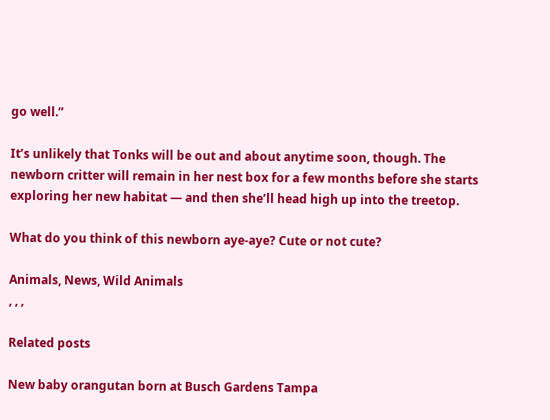go well.”

It’s unlikely that Tonks will be out and about anytime soon, though. The newborn critter will remain in her nest box for a few months before she starts exploring her new habitat — and then she’ll head high up into the treetop.

What do you think of this newborn aye-aye? Cute or not cute?

Animals, News, Wild Animals
, , ,

Related posts

New baby orangutan born at Busch Gardens Tampa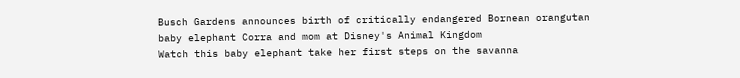Busch Gardens announces birth of critically endangered Bornean orangutan
baby elephant Corra and mom at Disney's Animal Kingdom
Watch this baby elephant take her first steps on the savanna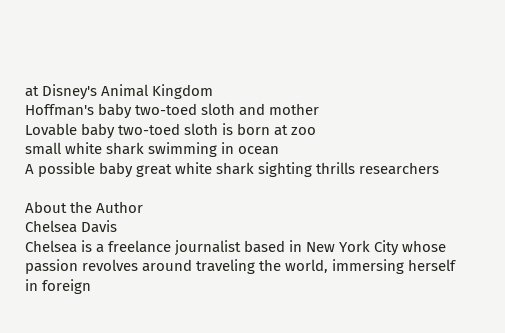at Disney's Animal Kingdom
Hoffman's baby two-toed sloth and mother
Lovable baby two-toed sloth is born at zoo
small white shark swimming in ocean
A possible baby great white shark sighting thrills researchers

About the Author
Chelsea Davis
Chelsea is a freelance journalist based in New York City whose passion revolves around traveling the world, immersing herself in foreign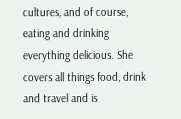cultures, and of course, eating and drinking everything delicious. She covers all things food, drink and travel and is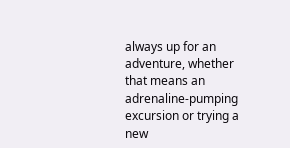always up for an adventure, whether that means an adrenaline-pumping excursion or trying a new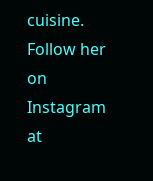cuisine. Follow her on Instagram at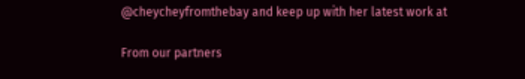@cheycheyfromthebay and keep up with her latest work at

From our partners